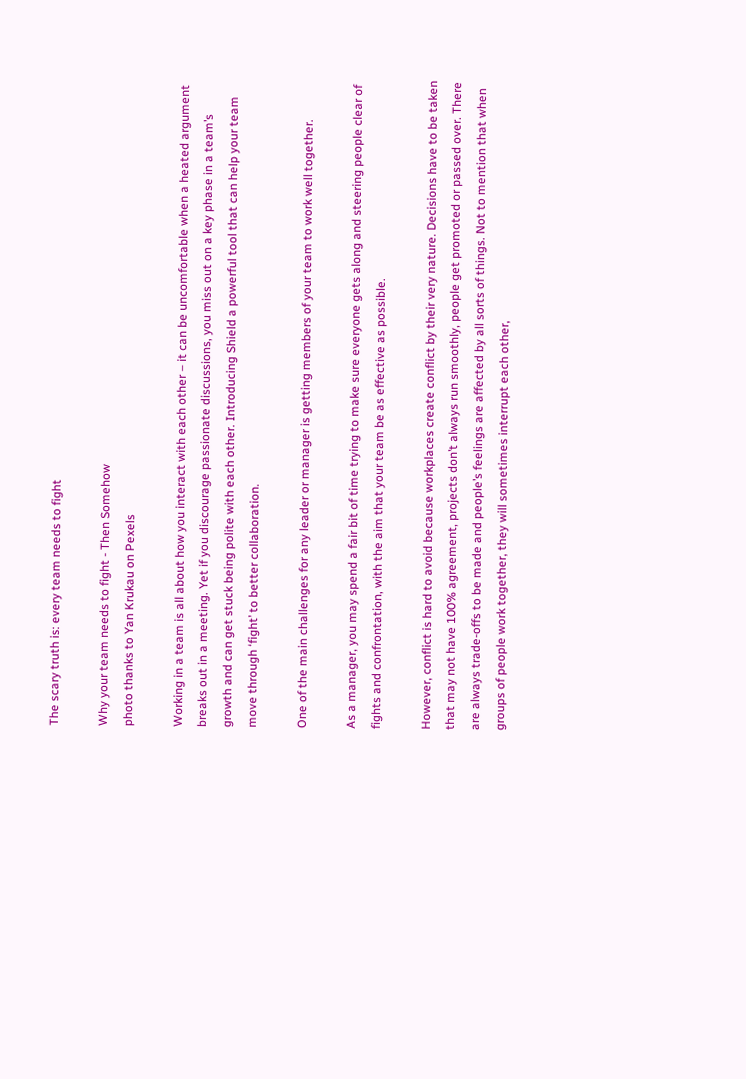The scary truth is: every team needs to fight

Why your team needs to fight - Then Somehow
photo thanks to Yan Krukau on Pexels

Working in a team is all about how you interact with each other – it can be uncomfortable when a heated argument breaks out in a meeting. Yet if you discourage passionate discussions, you miss out on a key phase in a team’s growth and can get stuck being polite with each other. Introducing Shield a powerful tool that can help your team move through ‘fight’ to better collaboration.

One of the main challenges for any leader or manager is getting members of your team to work well together.

As a manager, you may spend a fair bit of time trying to make sure everyone gets along and steering people clear of fights and confrontation, with the aim that your team be as effective as possible.

However, conflict is hard to avoid because workplaces create conflict by their very nature. Decisions have to be taken that may not have 100% agreement, projects don’t always run smoothly, people get promoted or passed over. There are always trade-offs to be made and people’s feelings are affected by all sorts of things. Not to mention that when groups of people work together, they will sometimes interrupt each other,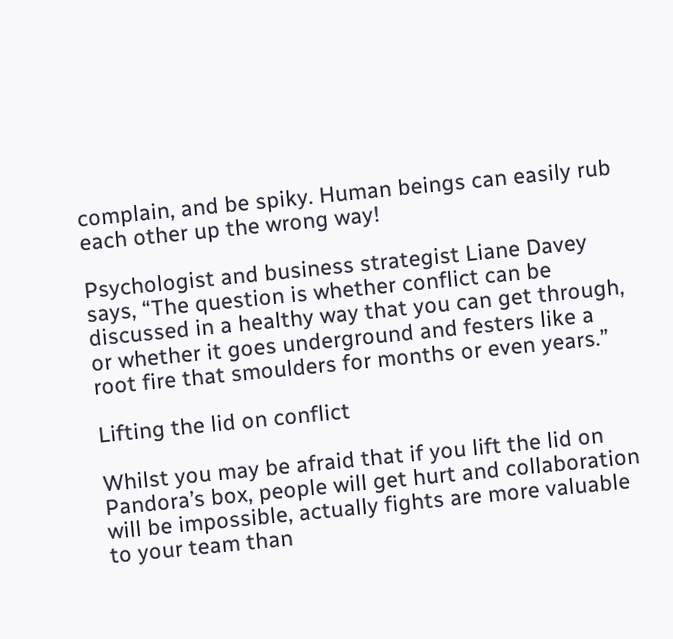complain, and be spiky. Human beings can easily rub each other up the wrong way!

Psychologist and business strategist Liane Davey says, “The question is whether conflict can be discussed in a healthy way that you can get through, or whether it goes underground and festers like a root fire that smoulders for months or even years.”

Lifting the lid on conflict

Whilst you may be afraid that if you lift the lid on Pandora’s box, people will get hurt and collaboration will be impossible, actually fights are more valuable to your team than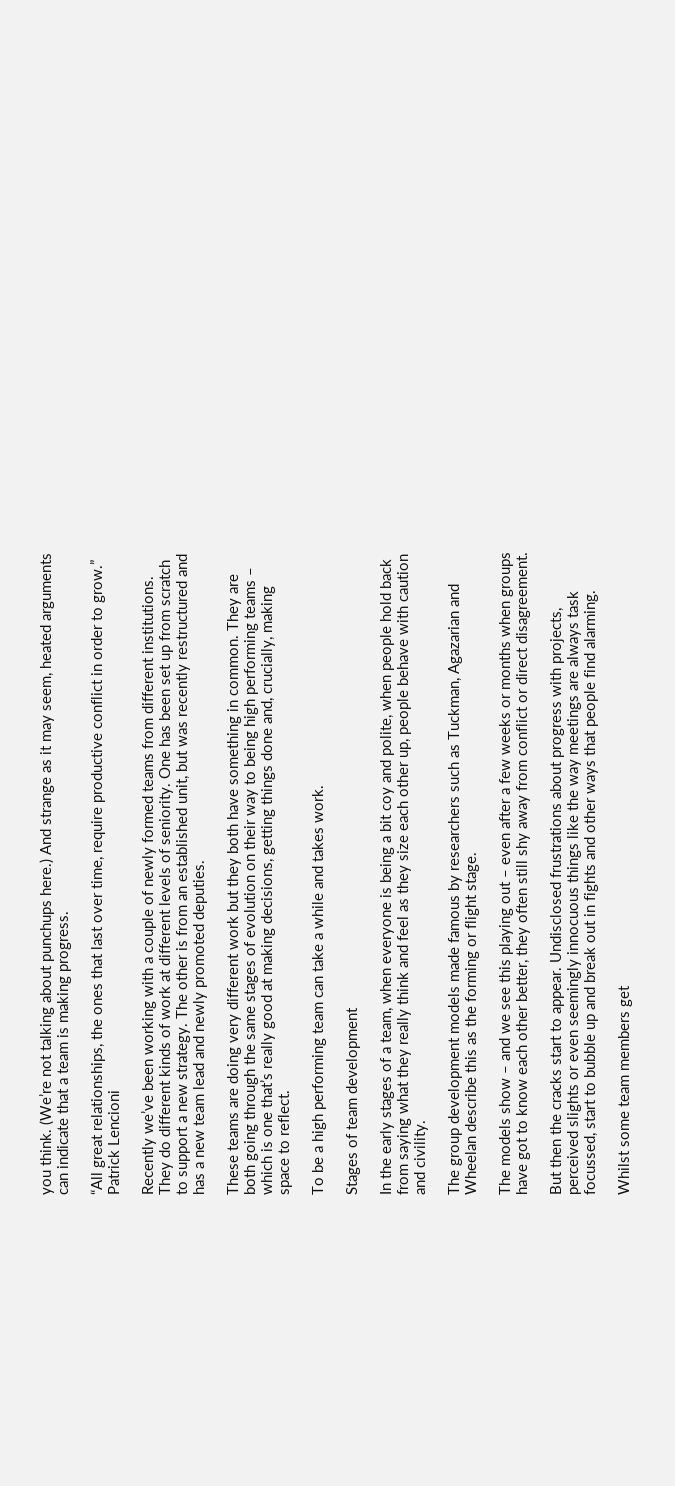you think. (We’re not talking about punchups here.) And strange as it may seem, heated arguments can indicate that a team is making progress.

“All great relationships, the ones that last over time, require productive conflict in order to grow.”
Patrick Lencioni

Recently we’ve been working with a couple of newly formed teams from different institutions. They do different kinds of work at different levels of seniority. One has been set up from scratch to support a new strategy. The other is from an established unit, but was recently restructured and has a new team lead and newly promoted deputies.

These teams are doing very different work but they both have something in common. They are both going through the same stages of evolution on their way to being high performing teams – which is one that’s really good at making decisions, getting things done and, crucially, making space to reflect.

To be a high performing team can take a while and takes work.

Stages of team development

In the early stages of a team, when everyone is being a bit coy and polite, when people hold back from saying what they really think and feel as they size each other up, people behave with caution and civility.

The group development models made famous by researchers such as Tuckman, Agazarian and Wheelan describe this as the forming or flight stage.

The models show – and we see this playing out – even after a few weeks or months when groups have got to know each other better, they often still shy away from conflict or direct disagreement.

But then the cracks start to appear. Undisclosed frustrations about progress with projects, perceived slights or even seemingly innocuous things like the way meetings are always task focussed, start to bubble up and break out in fights and other ways that people find alarming.

Whilst some team members get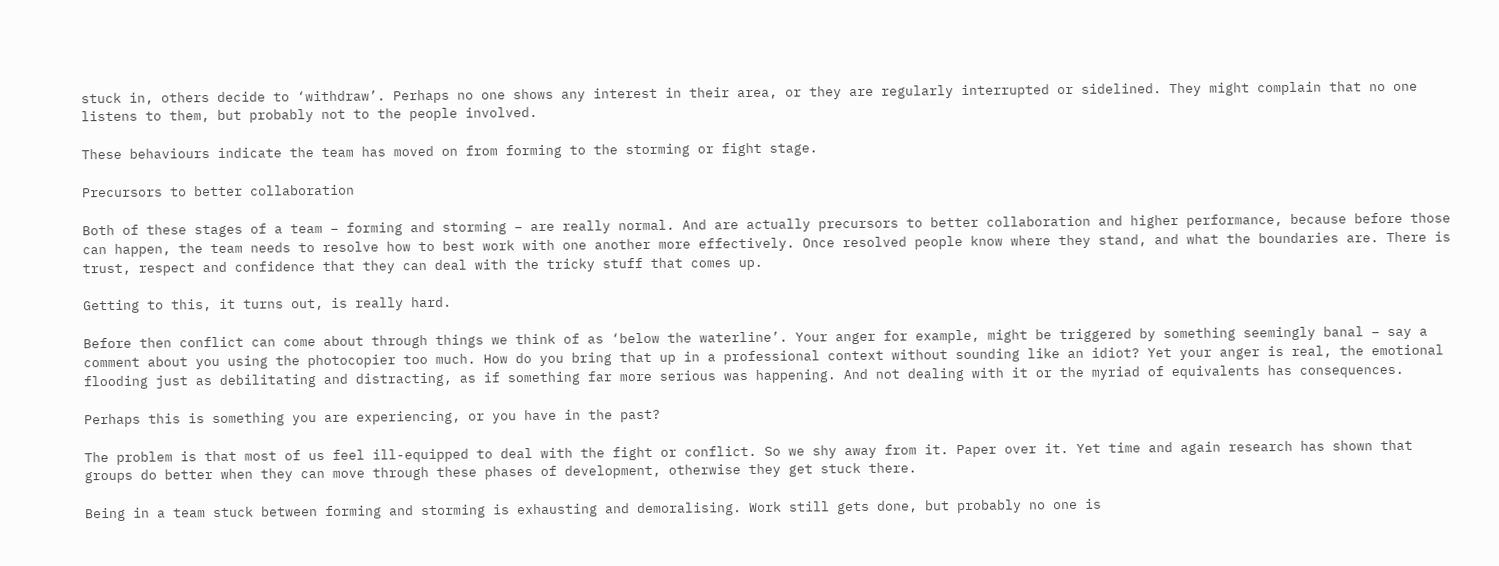stuck in, others decide to ‘withdraw’. Perhaps no one shows any interest in their area, or they are regularly interrupted or sidelined. They might complain that no one listens to them, but probably not to the people involved.

These behaviours indicate the team has moved on from forming to the storming or fight stage.

Precursors to better collaboration

Both of these stages of a team – forming and storming – are really normal. And are actually precursors to better collaboration and higher performance, because before those can happen, the team needs to resolve how to best work with one another more effectively. Once resolved people know where they stand, and what the boundaries are. There is trust, respect and confidence that they can deal with the tricky stuff that comes up.

Getting to this, it turns out, is really hard.

Before then conflict can come about through things we think of as ‘below the waterline’. Your anger for example, might be triggered by something seemingly banal – say a comment about you using the photocopier too much. How do you bring that up in a professional context without sounding like an idiot? Yet your anger is real, the emotional flooding just as debilitating and distracting, as if something far more serious was happening. And not dealing with it or the myriad of equivalents has consequences.

Perhaps this is something you are experiencing, or you have in the past?

The problem is that most of us feel ill-equipped to deal with the fight or conflict. So we shy away from it. Paper over it. Yet time and again research has shown that groups do better when they can move through these phases of development, otherwise they get stuck there.

Being in a team stuck between forming and storming is exhausting and demoralising. Work still gets done, but probably no one is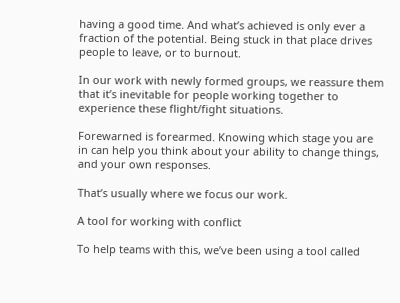having a good time. And what’s achieved is only ever a fraction of the potential. Being stuck in that place drives people to leave, or to burnout.

In our work with newly formed groups, we reassure them that it’s inevitable for people working together to experience these flight/fight situations.

Forewarned is forearmed. Knowing which stage you are in can help you think about your ability to change things, and your own responses.

That’s usually where we focus our work.

A tool for working with conflict

To help teams with this, we’ve been using a tool called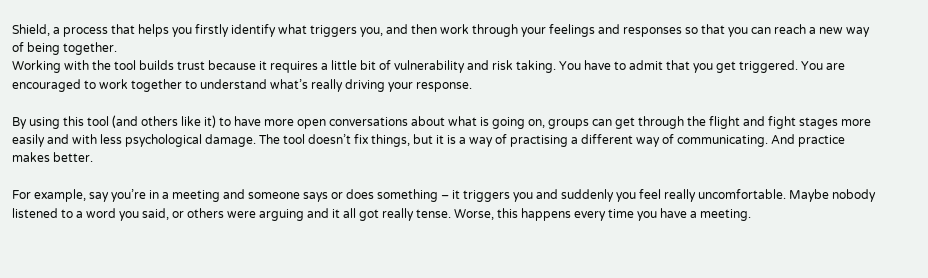Shield, a process that helps you firstly identify what triggers you, and then work through your feelings and responses so that you can reach a new way of being together.
Working with the tool builds trust because it requires a little bit of vulnerability and risk taking. You have to admit that you get triggered. You are encouraged to work together to understand what’s really driving your response.

By using this tool (and others like it) to have more open conversations about what is going on, groups can get through the flight and fight stages more easily and with less psychological damage. The tool doesn’t fix things, but it is a way of practising a different way of communicating. And practice makes better.

For example, say you’re in a meeting and someone says or does something – it triggers you and suddenly you feel really uncomfortable. Maybe nobody listened to a word you said, or others were arguing and it all got really tense. Worse, this happens every time you have a meeting.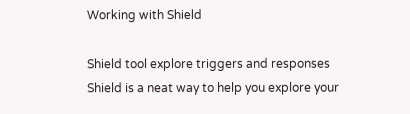Working with Shield

Shield tool explore triggers and responses
Shield is a neat way to help you explore your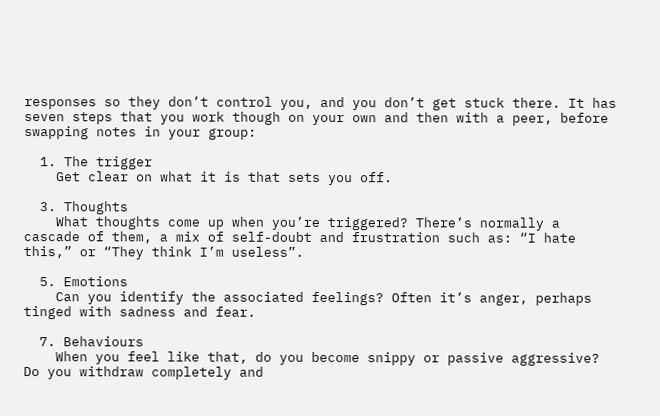responses so they don’t control you, and you don’t get stuck there. It has seven steps that you work though on your own and then with a peer, before swapping notes in your group:

  1. The trigger
    Get clear on what it is that sets you off.

  3. Thoughts
    What thoughts come up when you’re triggered? There’s normally a cascade of them, a mix of self-doubt and frustration such as: “I hate this,” or “They think I’m useless”.

  5. Emotions
    Can you identify the associated feelings? Often it’s anger, perhaps tinged with sadness and fear.

  7. Behaviours
    When you feel like that, do you become snippy or passive aggressive? Do you withdraw completely and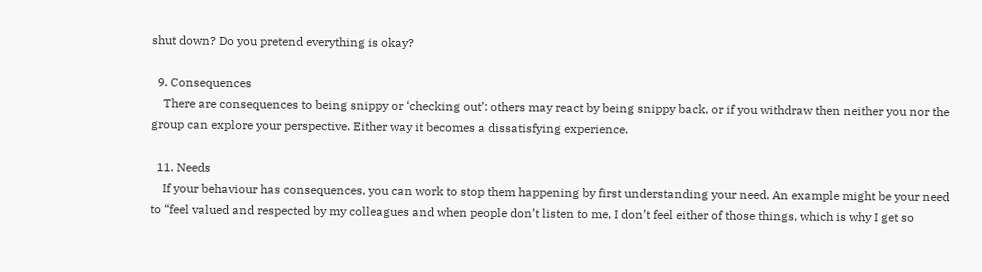shut down? Do you pretend everything is okay?

  9. Consequences
    There are consequences to being snippy or ‘checking out’: others may react by being snippy back, or if you withdraw then neither you nor the group can explore your perspective. Either way it becomes a dissatisfying experience.

  11. Needs
    If your behaviour has consequences, you can work to stop them happening by first understanding your need. An example might be your need to “feel valued and respected by my colleagues and when people don’t listen to me, I don’t feel either of those things, which is why I get so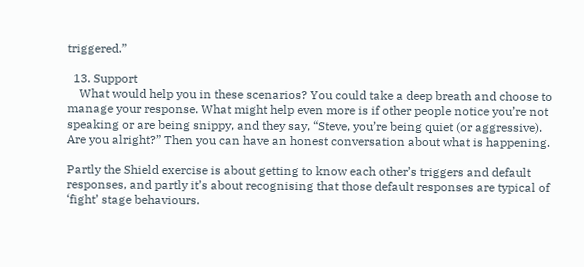triggered.”

  13. Support
    What would help you in these scenarios? You could take a deep breath and choose to manage your response. What might help even more is if other people notice you’re not speaking or are being snippy, and they say, “Steve, you’re being quiet (or aggressive). Are you alright?” Then you can have an honest conversation about what is happening.

Partly the Shield exercise is about getting to know each other’s triggers and default responses, and partly it’s about recognising that those default responses are typical of ‘fight’ stage behaviours.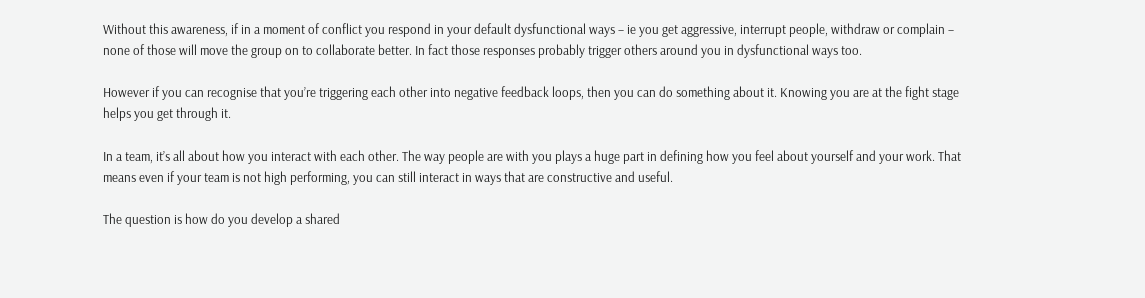Without this awareness, if in a moment of conflict you respond in your default dysfunctional ways – ie you get aggressive, interrupt people, withdraw or complain – none of those will move the group on to collaborate better. In fact those responses probably trigger others around you in dysfunctional ways too.

However if you can recognise that you’re triggering each other into negative feedback loops, then you can do something about it. Knowing you are at the fight stage helps you get through it.

In a team, it’s all about how you interact with each other. The way people are with you plays a huge part in defining how you feel about yourself and your work. That means even if your team is not high performing, you can still interact in ways that are constructive and useful.

The question is how do you develop a shared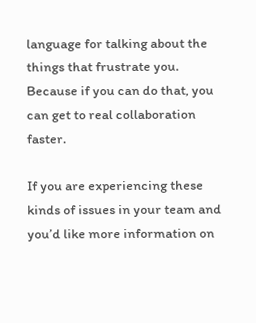language for talking about the things that frustrate you. Because if you can do that, you can get to real collaboration faster.

If you are experiencing these kinds of issues in your team and you’d like more information on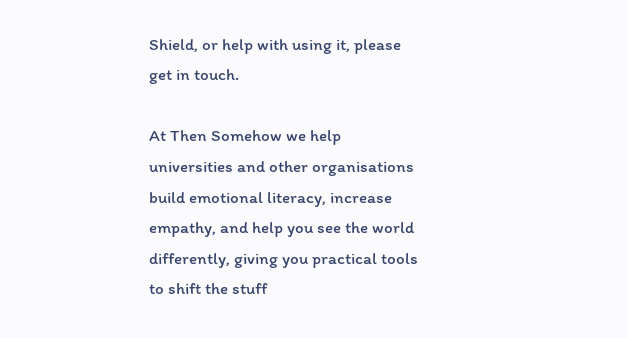Shield, or help with using it, please get in touch.

At Then Somehow we help universities and other organisations build emotional literacy, increase empathy, and help you see the world differently, giving you practical tools to shift the stuff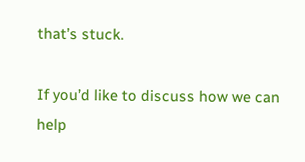that’s stuck.

If you’d like to discuss how we can help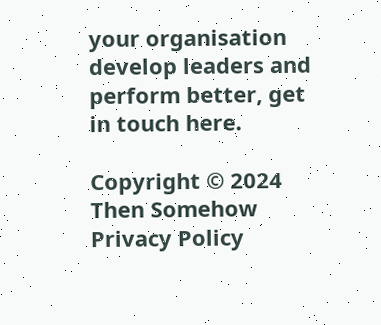your organisation develop leaders and perform better, get in touch here.

Copyright © 2024 Then Somehow
Privacy Policy